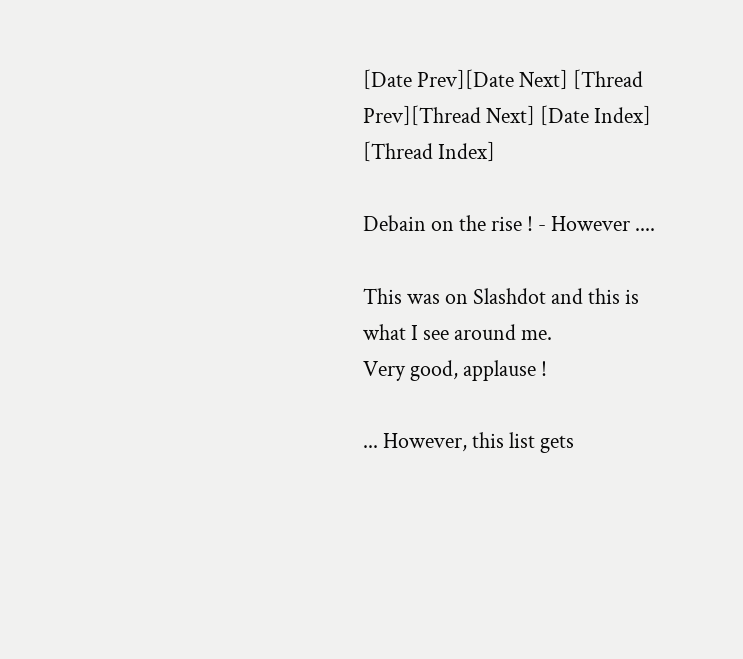[Date Prev][Date Next] [Thread Prev][Thread Next] [Date Index] [Thread Index]

Debain on the rise ! - However ....

This was on Slashdot and this is what I see around me.
Very good, applause !

... However, this list gets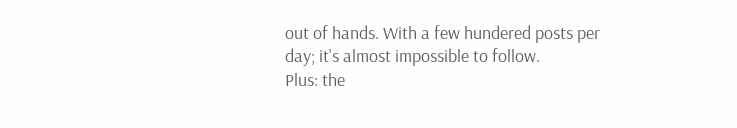out of hands. With a few hundered posts per
day; it's almost impossible to follow.
Plus: the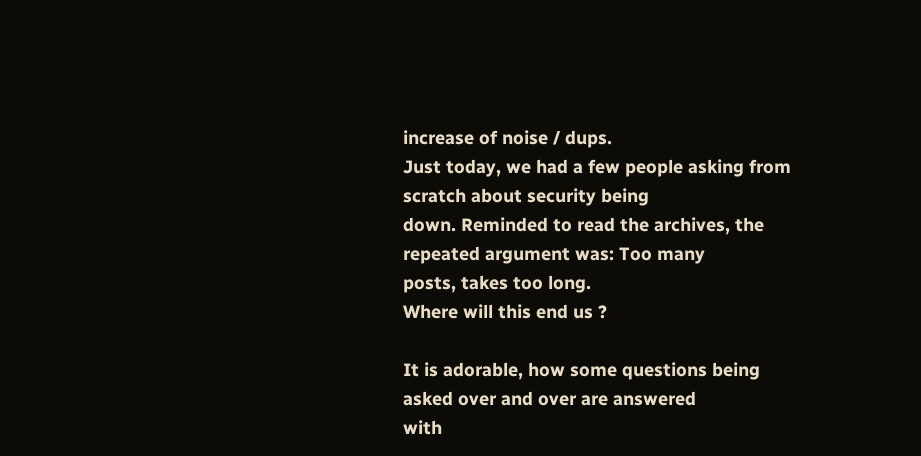increase of noise / dups.
Just today, we had a few people asking from scratch about security being
down. Reminded to read the archives, the repeated argument was: Too many
posts, takes too long.
Where will this end us ?

It is adorable, how some questions being asked over and over are answered
with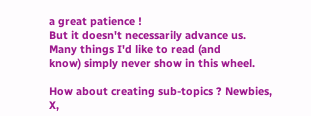a great patience !
But it doesn't necessarily advance us. Many things I'd like to read (and
know) simply never show in this wheel.

How about creating sub-topics ? Newbies, X,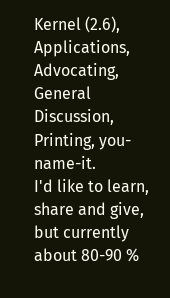Kernel (2.6), Applications,
Advocating, General Discussion, Printing, you-name-it.
I'd like to learn, share and give, but currently about 80-90 %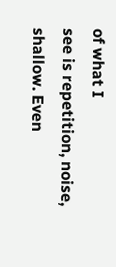of what I
see is repetition, noise, shallow. Even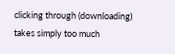clicking through (downloading)
takes simply too much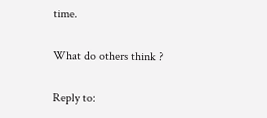time.

What do others think ?

Reply to: